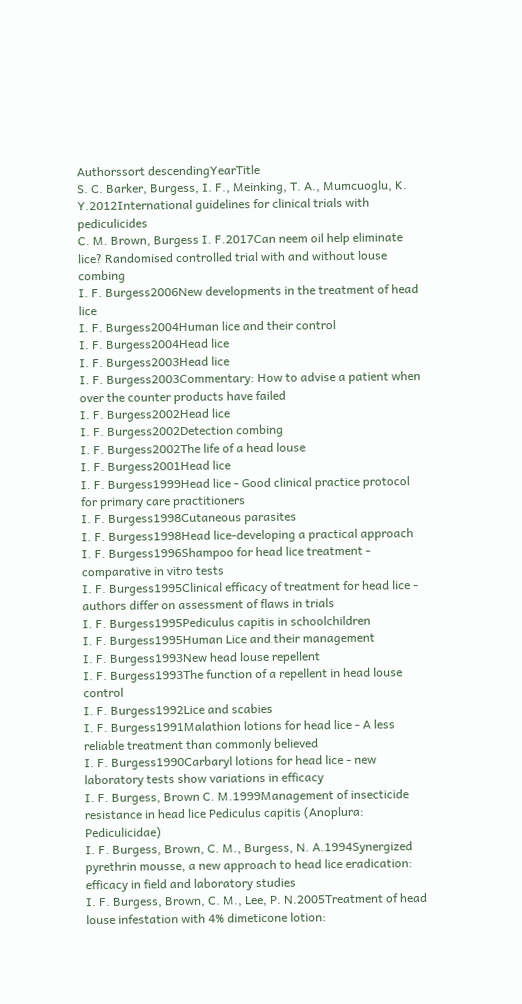Authorssort descendingYearTitle
S. C. Barker, Burgess, I. F., Meinking, T. A., Mumcuoglu, K. Y.2012International guidelines for clinical trials with pediculicides
C. M. Brown, Burgess I. F.2017Can neem oil help eliminate lice? Randomised controlled trial with and without louse combing
I. F. Burgess2006New developments in the treatment of head lice
I. F. Burgess2004Human lice and their control
I. F. Burgess2004Head lice
I. F. Burgess2003Head lice
I. F. Burgess2003Commentary: How to advise a patient when over the counter products have failed
I. F. Burgess2002Head lice
I. F. Burgess2002Detection combing
I. F. Burgess2002The life of a head louse
I. F. Burgess2001Head lice
I. F. Burgess1999Head lice - Good clinical practice protocol for primary care practitioners
I. F. Burgess1998Cutaneous parasites
I. F. Burgess1998Head lice-developing a practical approach
I. F. Burgess1996Shampoo for head lice treatment - comparative in vitro tests
I. F. Burgess1995Clinical efficacy of treatment for head lice - authors differ on assessment of flaws in trials
I. F. Burgess1995Pediculus capitis in schoolchildren
I. F. Burgess1995Human Lice and their management
I. F. Burgess1993New head louse repellent
I. F. Burgess1993The function of a repellent in head louse control
I. F. Burgess1992Lice and scabies
I. F. Burgess1991Malathion lotions for head lice - A less reliable treatment than commonly believed
I. F. Burgess1990Carbaryl lotions for head lice - new laboratory tests show variations in efficacy
I. F. Burgess, Brown C. M.1999Management of insecticide resistance in head lice Pediculus capitis (Anoplura: Pediculicidae)
I. F. Burgess, Brown, C. M., Burgess, N. A.1994Synergized pyrethrin mousse, a new approach to head lice eradication: efficacy in field and laboratory studies
I. F. Burgess, Brown, C. M., Lee, P. N.2005Treatment of head louse infestation with 4% dimeticone lotion: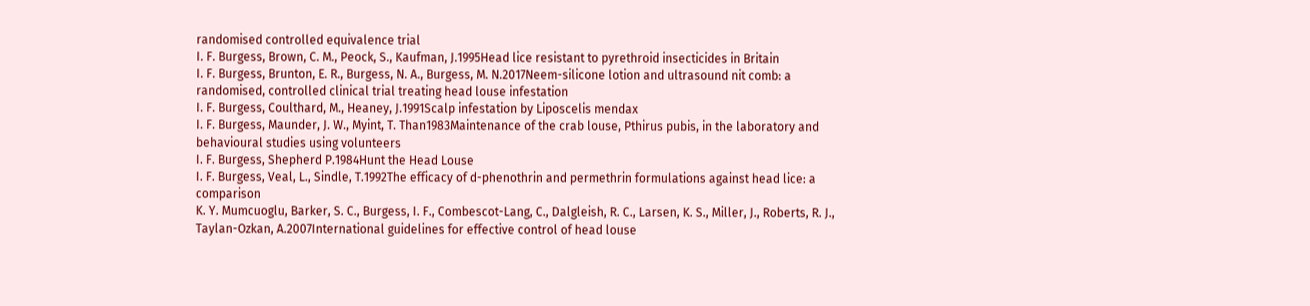randomised controlled equivalence trial
I. F. Burgess, Brown, C. M., Peock, S., Kaufman, J.1995Head lice resistant to pyrethroid insecticides in Britain
I. F. Burgess, Brunton, E. R., Burgess, N. A., Burgess, M. N.2017Neem-silicone lotion and ultrasound nit comb: a randomised, controlled clinical trial treating head louse infestation
I. F. Burgess, Coulthard, M., Heaney, J.1991Scalp infestation by Liposcelis mendax
I. F. Burgess, Maunder, J. W., Myint, T. Than1983Maintenance of the crab louse, Pthirus pubis, in the laboratory and behavioural studies using volunteers
I. F. Burgess, Shepherd P.1984Hunt the Head Louse
I. F. Burgess, Veal, L., Sindle, T.1992The efficacy of d-phenothrin and permethrin formulations against head lice: a comparison
K. Y. Mumcuoglu, Barker, S. C., Burgess, I. F., Combescot-Lang, C., Dalgleish, R. C., Larsen, K. S., Miller, J., Roberts, R. J., Taylan-Ozkan, A.2007International guidelines for effective control of head louse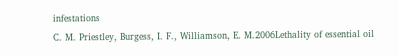infestations
C. M. Priestley, Burgess, I. F., Williamson, E. M.2006Lethality of essential oil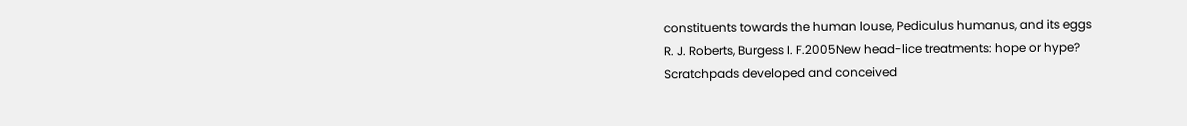constituents towards the human louse, Pediculus humanus, and its eggs
R. J. Roberts, Burgess I. F.2005New head-lice treatments: hope or hype?
Scratchpads developed and conceived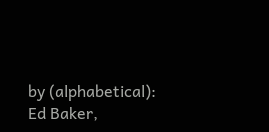by (alphabetical): Ed Baker,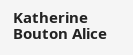Katherine Bouton Alice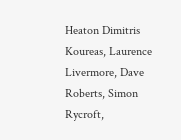Heaton Dimitris Koureas, Laurence Livermore, Dave Roberts, Simon Rycroft,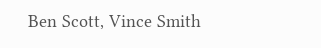Ben Scott, Vince Smith